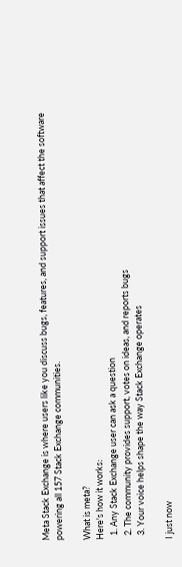Meta Stack Exchange is where users like you discuss bugs, features, and support issues that affect the software powering all 157 Stack Exchange communities.

What is meta?
Here's how it works:
  1. Any Stack Exchange user can ask a question
  2. The community provides support, votes on ideas, and reports bugs
  3. Your voice helps shape the way Stack Exchange operates

I just now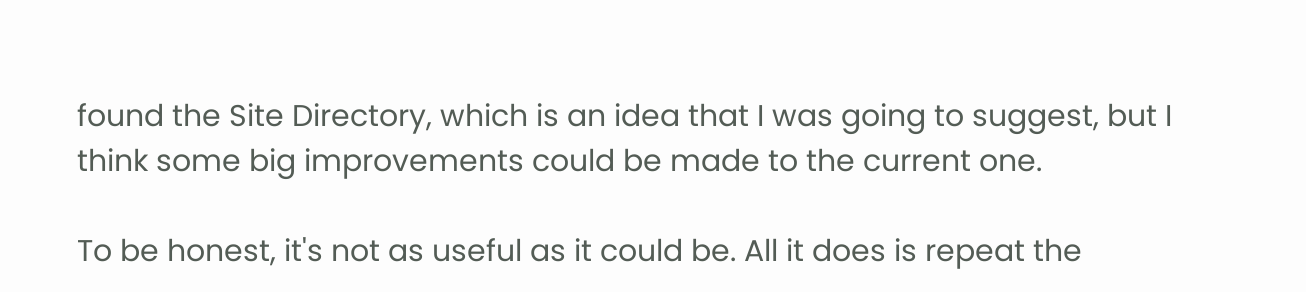found the Site Directory, which is an idea that I was going to suggest, but I think some big improvements could be made to the current one.

To be honest, it's not as useful as it could be. All it does is repeat the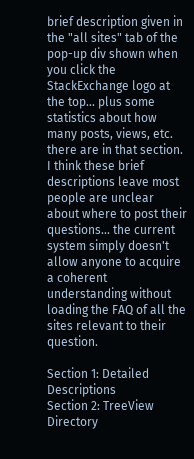brief description given in the "all sites" tab of the pop-up div shown when you click the StackExchange logo at the top... plus some statistics about how many posts, views, etc. there are in that section. I think these brief descriptions leave most people are unclear about where to post their questions... the current system simply doesn't allow anyone to acquire a coherent understanding without loading the FAQ of all the sites relevant to their question.

Section 1: Detailed Descriptions
Section 2: TreeView Directory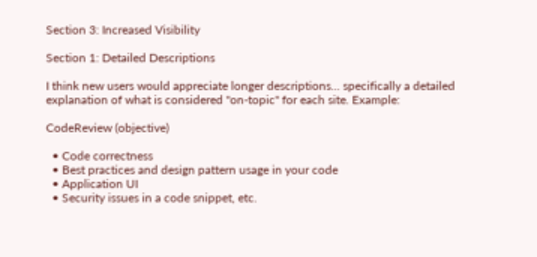Section 3: Increased Visibility

Section 1: Detailed Descriptions

I think new users would appreciate longer descriptions... specifically a detailed explanation of what is considered "on-topic" for each site. Example:

CodeReview (objective)

  • Code correctness
  • Best practices and design pattern usage in your code
  • Application UI
  • Security issues in a code snippet, etc.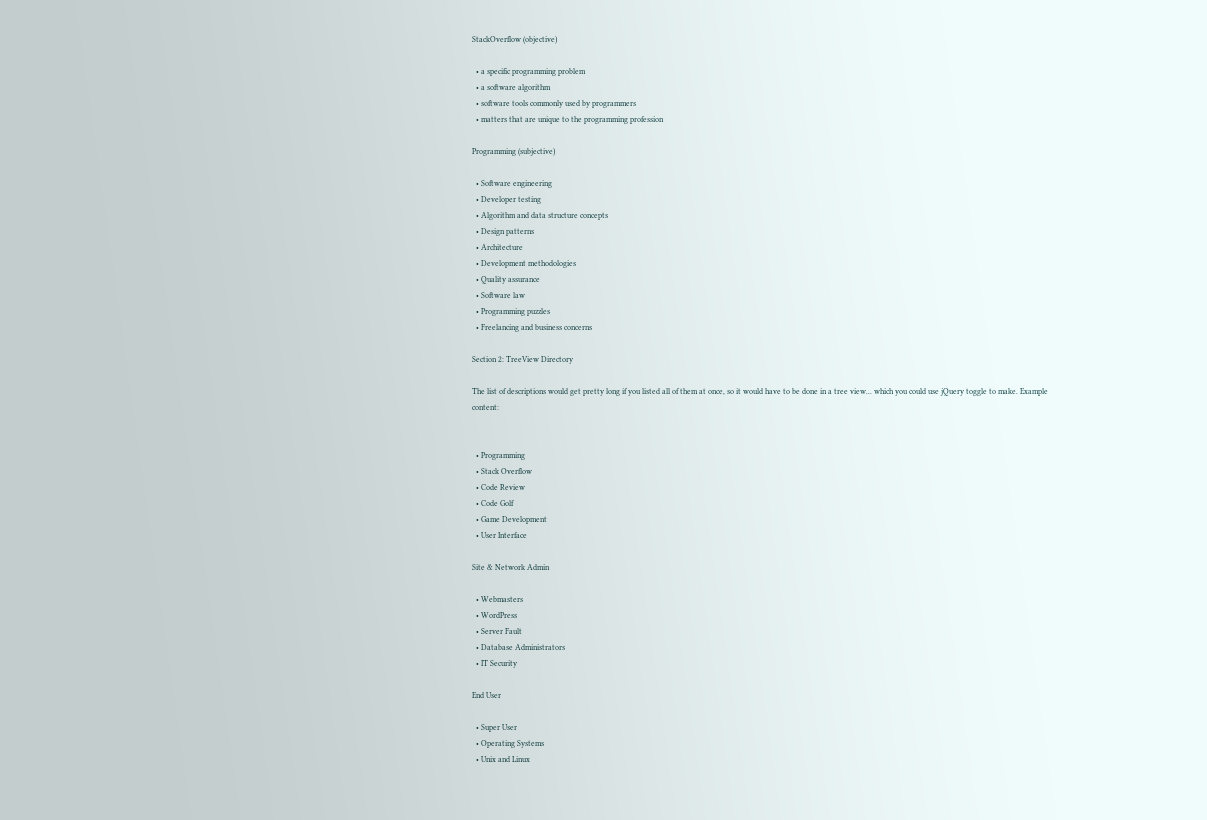StackOverflow (objective)

  • a specific programming problem
  • a software algorithm
  • software tools commonly used by programmers
  • matters that are unique to the programming profession

Programming (subjective)

  • Software engineering
  • Developer testing
  • Algorithm and data structure concepts
  • Design patterns
  • Architecture
  • Development methodologies
  • Quality assurance
  • Software law
  • Programming puzzles
  • Freelancing and business concerns

Section 2: TreeView Directory

The list of descriptions would get pretty long if you listed all of them at once, so it would have to be done in a tree view... which you could use jQuery toggle to make. Example content:


  • Programming
  • Stack Overflow
  • Code Review
  • Code Golf
  • Game Development
  • User Interface

Site & Network Admin

  • Webmasters
  • WordPress
  • Server Fault
  • Database Administrators
  • IT Security

End User

  • Super User
  • Operating Systems
  • Unix and Linux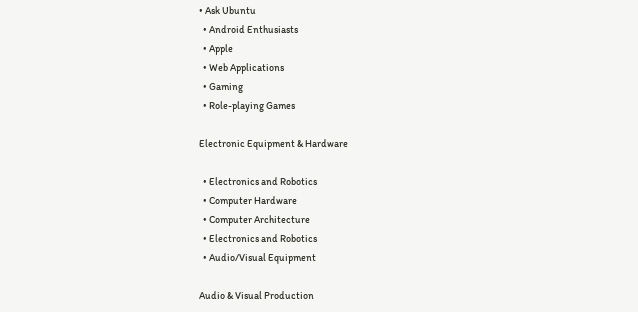• Ask Ubuntu
  • Android Enthusiasts
  • Apple
  • Web Applications
  • Gaming
  • Role-playing Games

Electronic Equipment & Hardware

  • Electronics and Robotics
  • Computer Hardware
  • Computer Architecture
  • Electronics and Robotics
  • Audio/Visual Equipment

Audio & Visual Production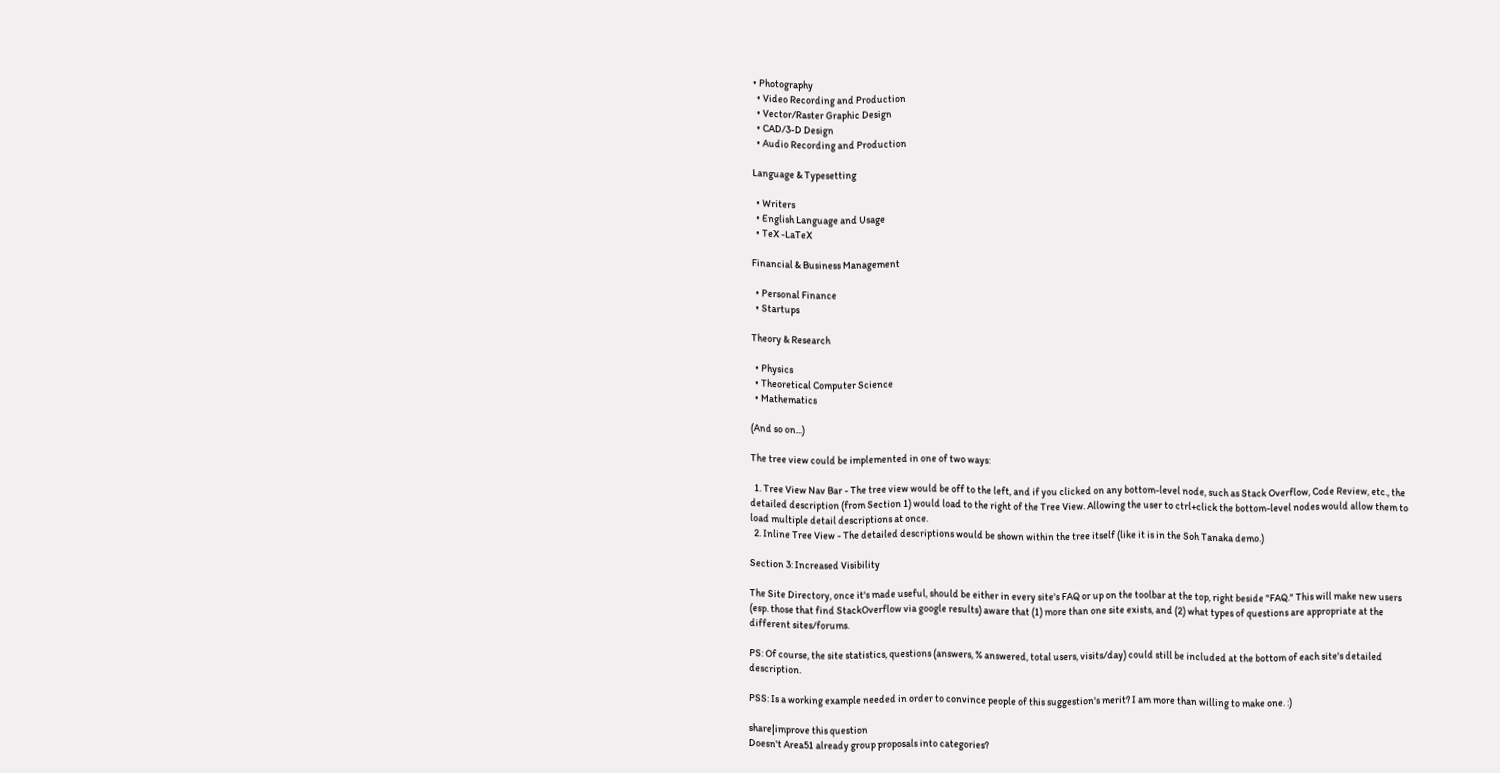• Photography
  • Video Recording and Production
  • Vector/Raster Graphic Design
  • CAD/3-D Design
  • Audio Recording and Production

Language & Typesetting

  • Writers
  • English Language and Usage
  • TeX -LaTeX

Financial & Business Management

  • Personal Finance
  • Startups

Theory & Research

  • Physics
  • Theoretical Computer Science
  • Mathematics

(And so on...)

The tree view could be implemented in one of two ways:

  1. Tree View Nav Bar - The tree view would be off to the left, and if you clicked on any bottom-level node, such as Stack Overflow, Code Review, etc., the detailed description (from Section 1) would load to the right of the Tree View. Allowing the user to ctrl+click the bottom-level nodes would allow them to load multiple detail descriptions at once.
  2. Inline Tree View - The detailed descriptions would be shown within the tree itself (like it is in the Soh Tanaka demo.)

Section 3: Increased Visibility

The Site Directory, once it's made useful, should be either in every site's FAQ or up on the toolbar at the top, right beside "FAQ." This will make new users (esp. those that find StackOverflow via google results) aware that (1) more than one site exists, and (2) what types of questions are appropriate at the different sites/forums.

PS: Of course, the site statistics, questions (answers, % answered, total users, visits/day) could still be included at the bottom of each site's detailed description.

PSS: Is a working example needed in order to convince people of this suggestion's merit? I am more than willing to make one. :)

share|improve this question
Doesn't Area51 already group proposals into categories?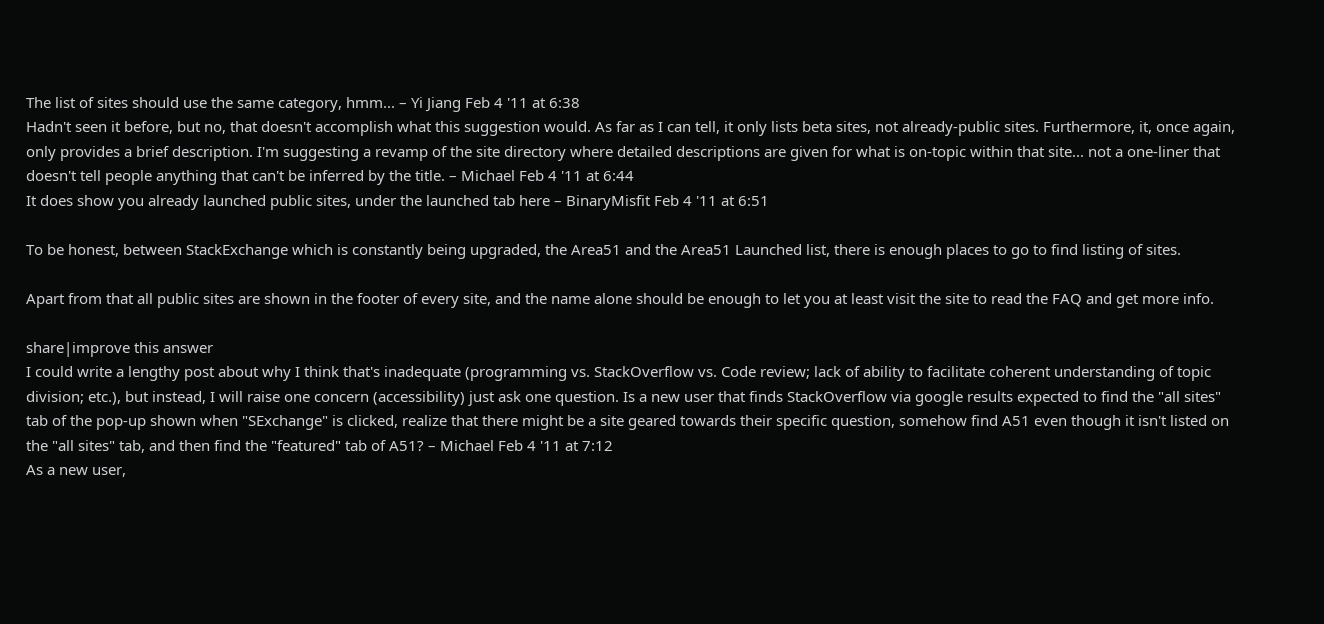The list of sites should use the same category, hmm... – Yi Jiang Feb 4 '11 at 6:38
Hadn't seen it before, but no, that doesn't accomplish what this suggestion would. As far as I can tell, it only lists beta sites, not already-public sites. Furthermore, it, once again, only provides a brief description. I'm suggesting a revamp of the site directory where detailed descriptions are given for what is on-topic within that site... not a one-liner that doesn't tell people anything that can't be inferred by the title. – Michael Feb 4 '11 at 6:44
It does show you already launched public sites, under the launched tab here – BinaryMisfit Feb 4 '11 at 6:51

To be honest, between StackExchange which is constantly being upgraded, the Area51 and the Area51 Launched list, there is enough places to go to find listing of sites.

Apart from that all public sites are shown in the footer of every site, and the name alone should be enough to let you at least visit the site to read the FAQ and get more info.

share|improve this answer
I could write a lengthy post about why I think that's inadequate (programming vs. StackOverflow vs. Code review; lack of ability to facilitate coherent understanding of topic division; etc.), but instead, I will raise one concern (accessibility) just ask one question. Is a new user that finds StackOverflow via google results expected to find the "all sites" tab of the pop-up shown when "SExchange" is clicked, realize that there might be a site geared towards their specific question, somehow find A51 even though it isn't listed on the "all sites" tab, and then find the "featured" tab of A51? – Michael Feb 4 '11 at 7:12
As a new user,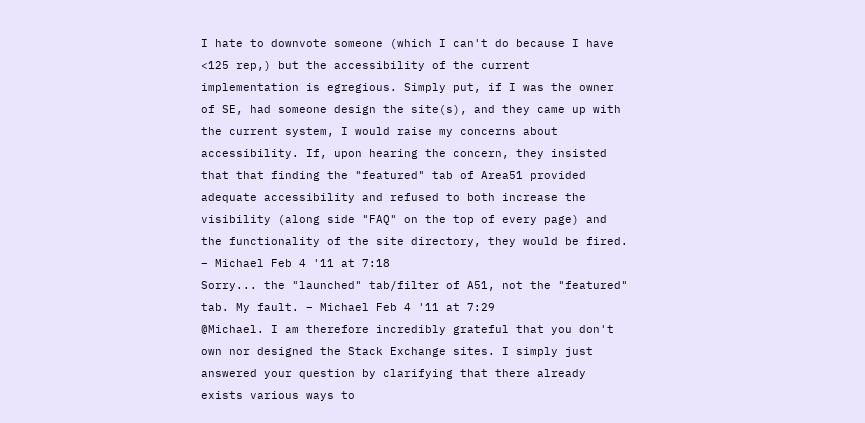I hate to downvote someone (which I can't do because I have <125 rep,) but the accessibility of the current implementation is egregious. Simply put, if I was the owner of SE, had someone design the site(s), and they came up with the current system, I would raise my concerns about accessibility. If, upon hearing the concern, they insisted that that finding the "featured" tab of Area51 provided adequate accessibility and refused to both increase the visibility (along side "FAQ" on the top of every page) and the functionality of the site directory, they would be fired. – Michael Feb 4 '11 at 7:18
Sorry... the "launched" tab/filter of A51, not the "featured" tab. My fault. – Michael Feb 4 '11 at 7:29
@Michael. I am therefore incredibly grateful that you don't own nor designed the Stack Exchange sites. I simply just answered your question by clarifying that there already exists various ways to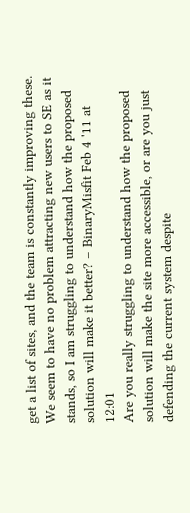get a list of sites, and the team is constantly improving these. We seem to have no problem attracting new users to SE as it stands, so I am struggling to understand how the proposed solution will make it better? – BinaryMisfit Feb 4 '11 at 12:01
Are you really struggling to understand how the proposed solution will make the site more accessible, or are you just defending the current system despite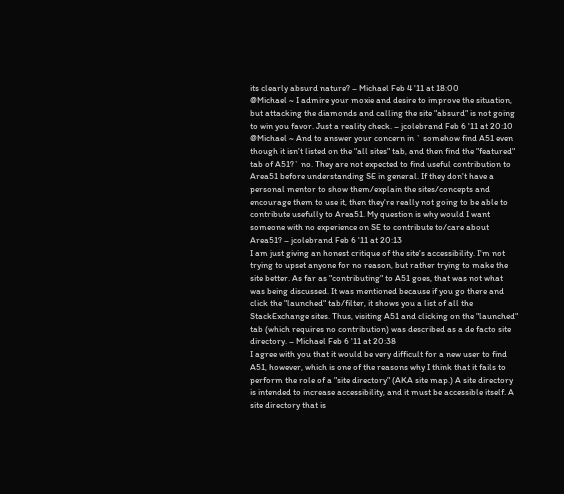its clearly absurd nature? – Michael Feb 4 '11 at 18:00
@Michael ~ I admire your moxie and desire to improve the situation, but attacking the diamonds and calling the site "absurd" is not going to win you favor. Just a reality check. – jcolebrand Feb 6 '11 at 20:10
@Michael ~ And to answer your concern in ` somehow find A51 even though it isn't listed on the "all sites" tab, and then find the "featured" tab of A51?` no. They are not expected to find useful contribution to Area51 before understanding SE in general. If they don't have a personal mentor to show them/explain the sites/concepts and encourage them to use it, then they're really not going to be able to contribute usefully to Area51. My question is why would I want someone with no experience on SE to contribute to/care about Area51? – jcolebrand Feb 6 '11 at 20:13
I am just giving an honest critique of the site's accessibility. I'm not trying to upset anyone for no reason, but rather trying to make the site better. As far as "contributing" to A51 goes, that was not what was being discussed. It was mentioned because if you go there and click the "launched" tab/filter, it shows you a list of all the StackExchange sites. Thus, visiting A51 and clicking on the "launched" tab (which requires no contribution) was described as a de facto site directory. – Michael Feb 6 '11 at 20:38
I agree with you that it would be very difficult for a new user to find A51, however, which is one of the reasons why I think that it fails to perform the role of a "site directory" (AKA site map.) A site directory is intended to increase accessibility, and it must be accessible itself. A site directory that is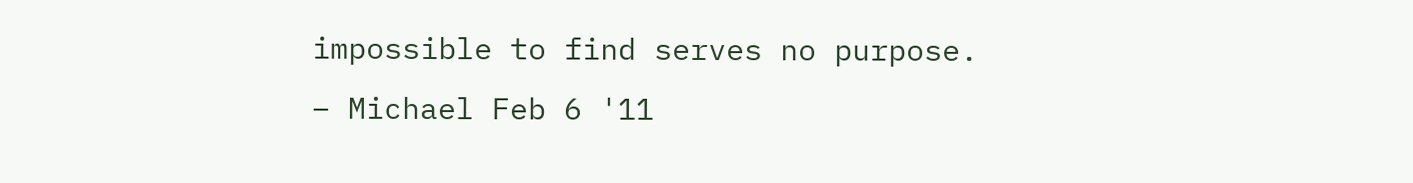impossible to find serves no purpose. – Michael Feb 6 '11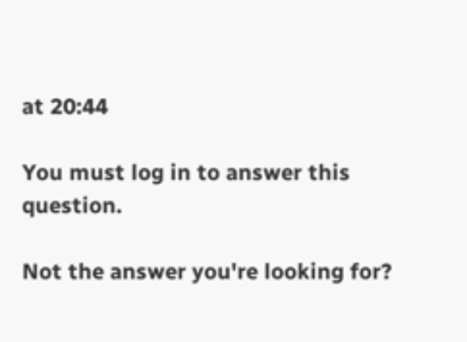at 20:44

You must log in to answer this question.

Not the answer you're looking for?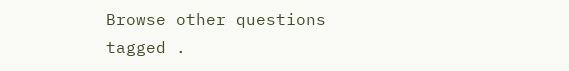Browse other questions tagged .